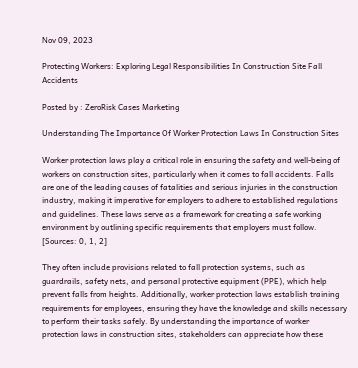Nov 09, 2023

Protecting Workers: Exploring Legal Responsibilities In Construction Site Fall Accidents

Posted by : ZeroRisk Cases Marketing

Understanding The Importance Of Worker Protection Laws In Construction Sites

Worker protection laws play a critical role in ensuring the safety and well-being of workers on construction sites, particularly when it comes to fall accidents. Falls are one of the leading causes of fatalities and serious injuries in the construction industry, making it imperative for employers to adhere to established regulations and guidelines. These laws serve as a framework for creating a safe working environment by outlining specific requirements that employers must follow. [Sources: 0, 1, 2]

They often include provisions related to fall protection systems, such as guardrails, safety nets, and personal protective equipment (PPE), which help prevent falls from heights. Additionally, worker protection laws establish training requirements for employees, ensuring they have the knowledge and skills necessary to perform their tasks safely. By understanding the importance of worker protection laws in construction sites, stakeholders can appreciate how these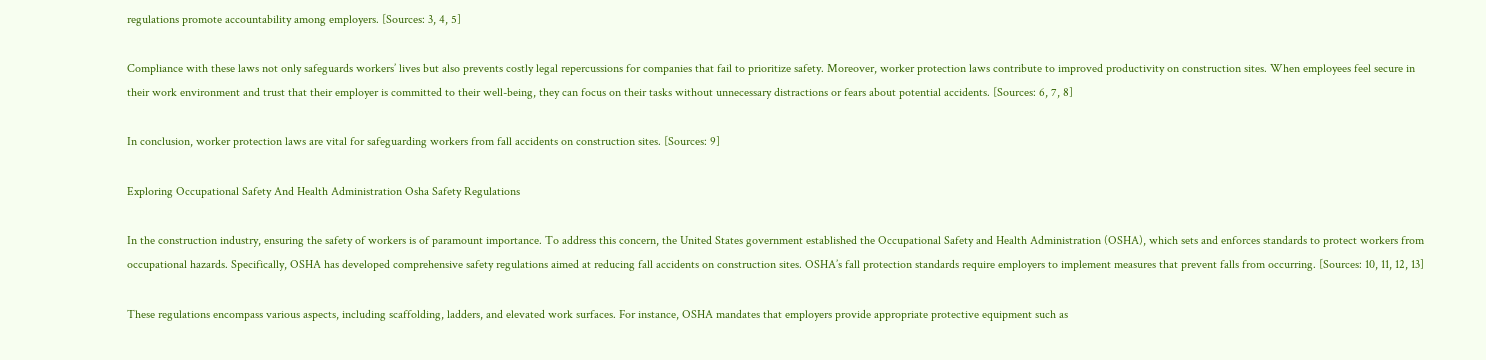regulations promote accountability among employers. [Sources: 3, 4, 5]

Compliance with these laws not only safeguards workers’ lives but also prevents costly legal repercussions for companies that fail to prioritize safety. Moreover, worker protection laws contribute to improved productivity on construction sites. When employees feel secure in their work environment and trust that their employer is committed to their well-being, they can focus on their tasks without unnecessary distractions or fears about potential accidents. [Sources: 6, 7, 8]

In conclusion, worker protection laws are vital for safeguarding workers from fall accidents on construction sites. [Sources: 9]

Exploring Occupational Safety And Health Administration Osha Safety Regulations

In the construction industry, ensuring the safety of workers is of paramount importance. To address this concern, the United States government established the Occupational Safety and Health Administration (OSHA), which sets and enforces standards to protect workers from occupational hazards. Specifically, OSHA has developed comprehensive safety regulations aimed at reducing fall accidents on construction sites. OSHA’s fall protection standards require employers to implement measures that prevent falls from occurring. [Sources: 10, 11, 12, 13]

These regulations encompass various aspects, including scaffolding, ladders, and elevated work surfaces. For instance, OSHA mandates that employers provide appropriate protective equipment such as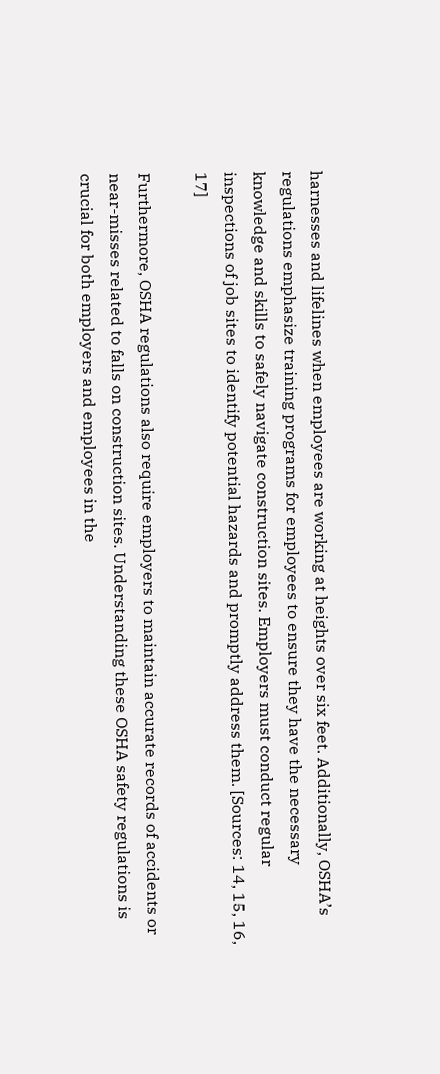harnesses and lifelines when employees are working at heights over six feet. Additionally, OSHA’s regulations emphasize training programs for employees to ensure they have the necessary knowledge and skills to safely navigate construction sites. Employers must conduct regular inspections of job sites to identify potential hazards and promptly address them. [Sources: 14, 15, 16, 17]

Furthermore, OSHA regulations also require employers to maintain accurate records of accidents or near-misses related to falls on construction sites. Understanding these OSHA safety regulations is crucial for both employers and employees in the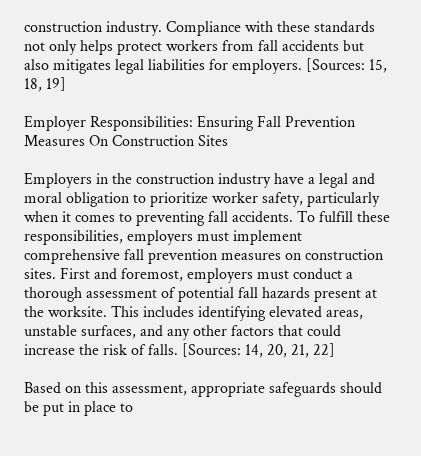construction industry. Compliance with these standards not only helps protect workers from fall accidents but also mitigates legal liabilities for employers. [Sources: 15, 18, 19]

Employer Responsibilities: Ensuring Fall Prevention Measures On Construction Sites

Employers in the construction industry have a legal and moral obligation to prioritize worker safety, particularly when it comes to preventing fall accidents. To fulfill these responsibilities, employers must implement comprehensive fall prevention measures on construction sites. First and foremost, employers must conduct a thorough assessment of potential fall hazards present at the worksite. This includes identifying elevated areas, unstable surfaces, and any other factors that could increase the risk of falls. [Sources: 14, 20, 21, 22]

Based on this assessment, appropriate safeguards should be put in place to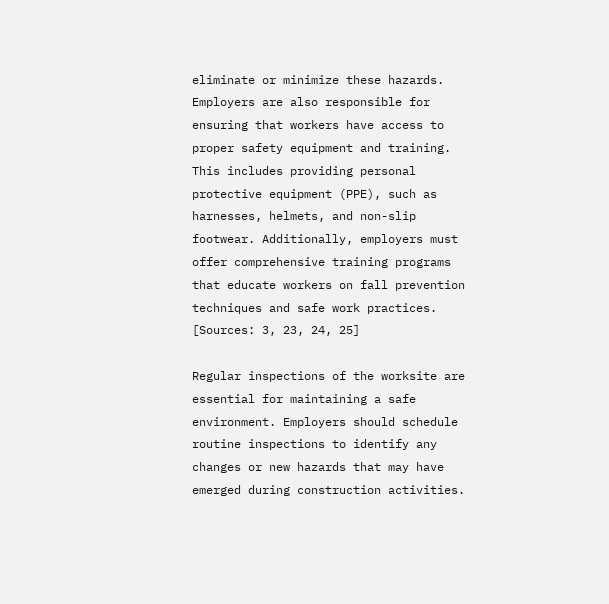eliminate or minimize these hazards. Employers are also responsible for ensuring that workers have access to proper safety equipment and training. This includes providing personal protective equipment (PPE), such as harnesses, helmets, and non-slip footwear. Additionally, employers must offer comprehensive training programs that educate workers on fall prevention techniques and safe work practices. [Sources: 3, 23, 24, 25]

Regular inspections of the worksite are essential for maintaining a safe environment. Employers should schedule routine inspections to identify any changes or new hazards that may have emerged during construction activities.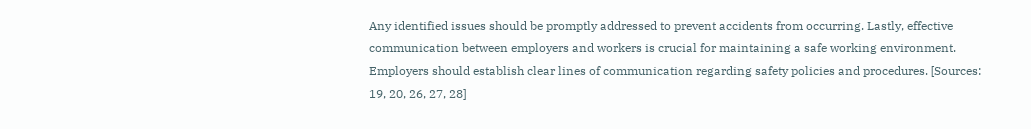Any identified issues should be promptly addressed to prevent accidents from occurring. Lastly, effective communication between employers and workers is crucial for maintaining a safe working environment. Employers should establish clear lines of communication regarding safety policies and procedures. [Sources: 19, 20, 26, 27, 28]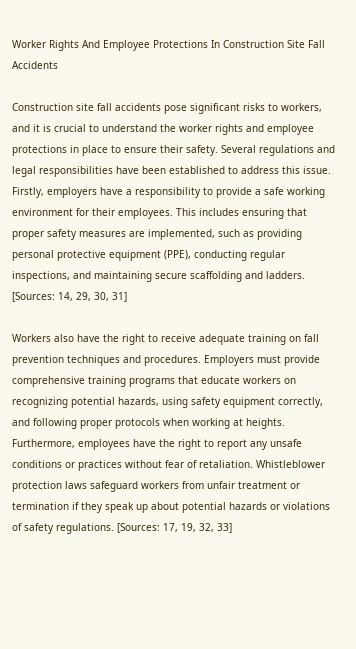Worker Rights And Employee Protections In Construction Site Fall Accidents

Construction site fall accidents pose significant risks to workers, and it is crucial to understand the worker rights and employee protections in place to ensure their safety. Several regulations and legal responsibilities have been established to address this issue. Firstly, employers have a responsibility to provide a safe working environment for their employees. This includes ensuring that proper safety measures are implemented, such as providing personal protective equipment (PPE), conducting regular inspections, and maintaining secure scaffolding and ladders. [Sources: 14, 29, 30, 31]

Workers also have the right to receive adequate training on fall prevention techniques and procedures. Employers must provide comprehensive training programs that educate workers on recognizing potential hazards, using safety equipment correctly, and following proper protocols when working at heights. Furthermore, employees have the right to report any unsafe conditions or practices without fear of retaliation. Whistleblower protection laws safeguard workers from unfair treatment or termination if they speak up about potential hazards or violations of safety regulations. [Sources: 17, 19, 32, 33]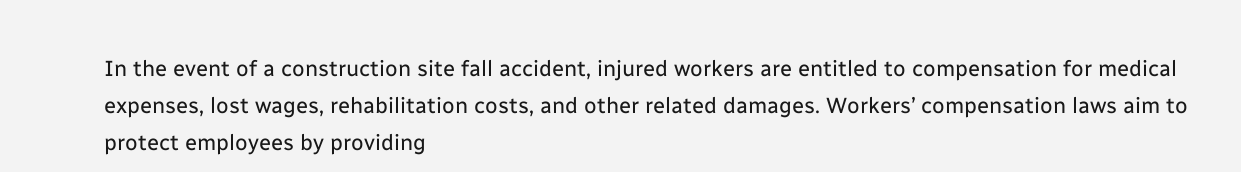In the event of a construction site fall accident, injured workers are entitled to compensation for medical expenses, lost wages, rehabilitation costs, and other related damages. Workers’ compensation laws aim to protect employees by providing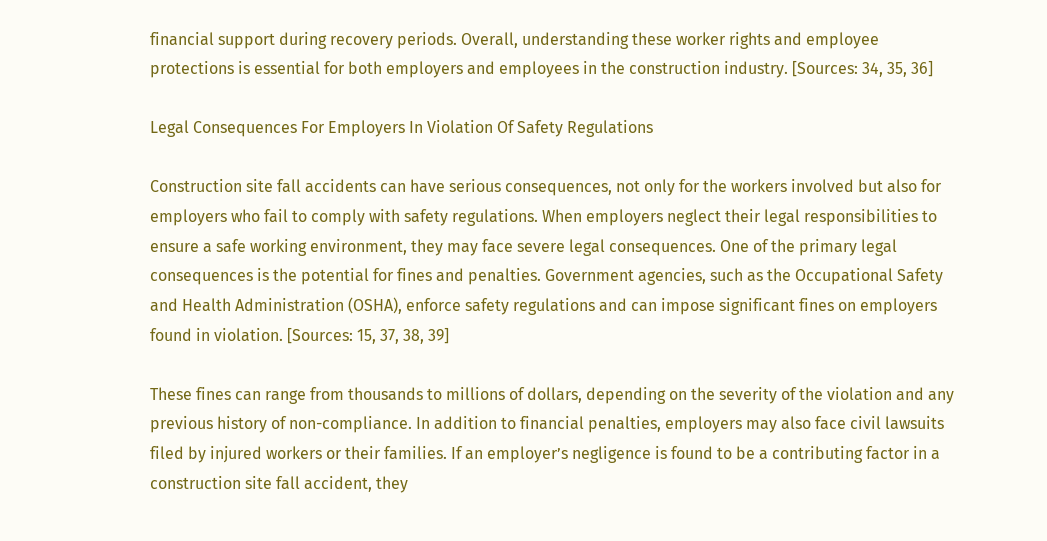financial support during recovery periods. Overall, understanding these worker rights and employee protections is essential for both employers and employees in the construction industry. [Sources: 34, 35, 36]

Legal Consequences For Employers In Violation Of Safety Regulations

Construction site fall accidents can have serious consequences, not only for the workers involved but also for employers who fail to comply with safety regulations. When employers neglect their legal responsibilities to ensure a safe working environment, they may face severe legal consequences. One of the primary legal consequences is the potential for fines and penalties. Government agencies, such as the Occupational Safety and Health Administration (OSHA), enforce safety regulations and can impose significant fines on employers found in violation. [Sources: 15, 37, 38, 39]

These fines can range from thousands to millions of dollars, depending on the severity of the violation and any previous history of non-compliance. In addition to financial penalties, employers may also face civil lawsuits filed by injured workers or their families. If an employer’s negligence is found to be a contributing factor in a construction site fall accident, they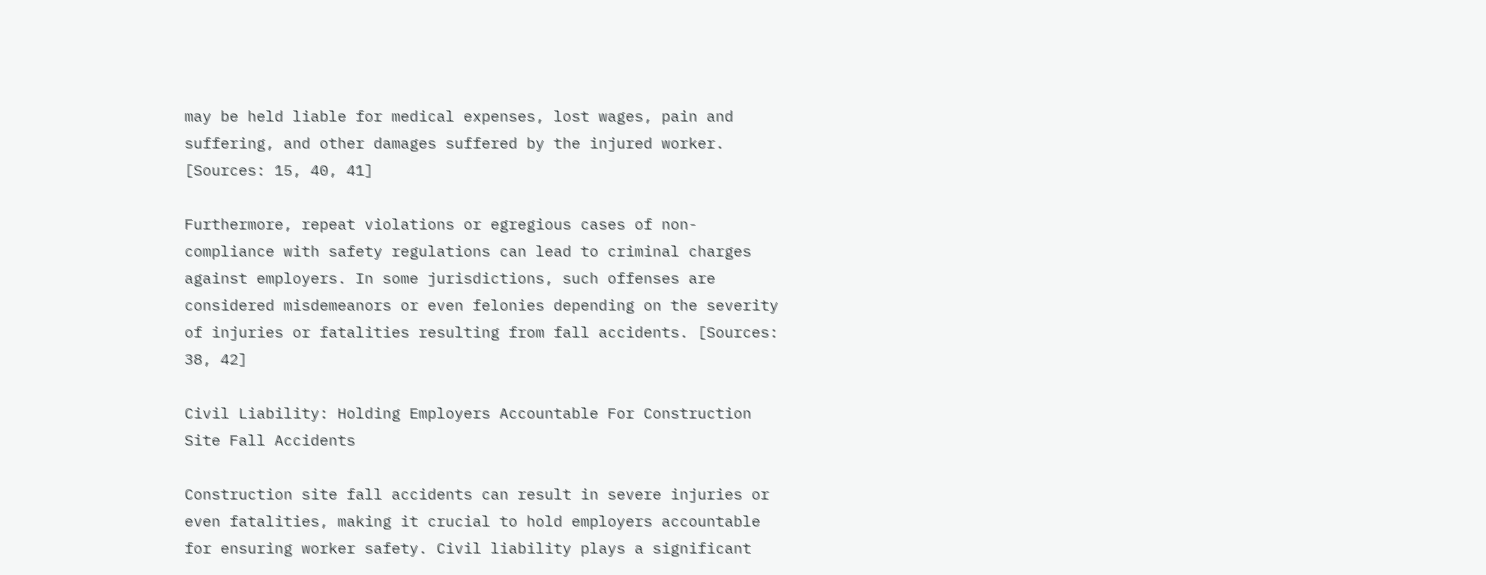may be held liable for medical expenses, lost wages, pain and suffering, and other damages suffered by the injured worker. [Sources: 15, 40, 41]

Furthermore, repeat violations or egregious cases of non-compliance with safety regulations can lead to criminal charges against employers. In some jurisdictions, such offenses are considered misdemeanors or even felonies depending on the severity of injuries or fatalities resulting from fall accidents. [Sources: 38, 42]

Civil Liability: Holding Employers Accountable For Construction Site Fall Accidents

Construction site fall accidents can result in severe injuries or even fatalities, making it crucial to hold employers accountable for ensuring worker safety. Civil liability plays a significant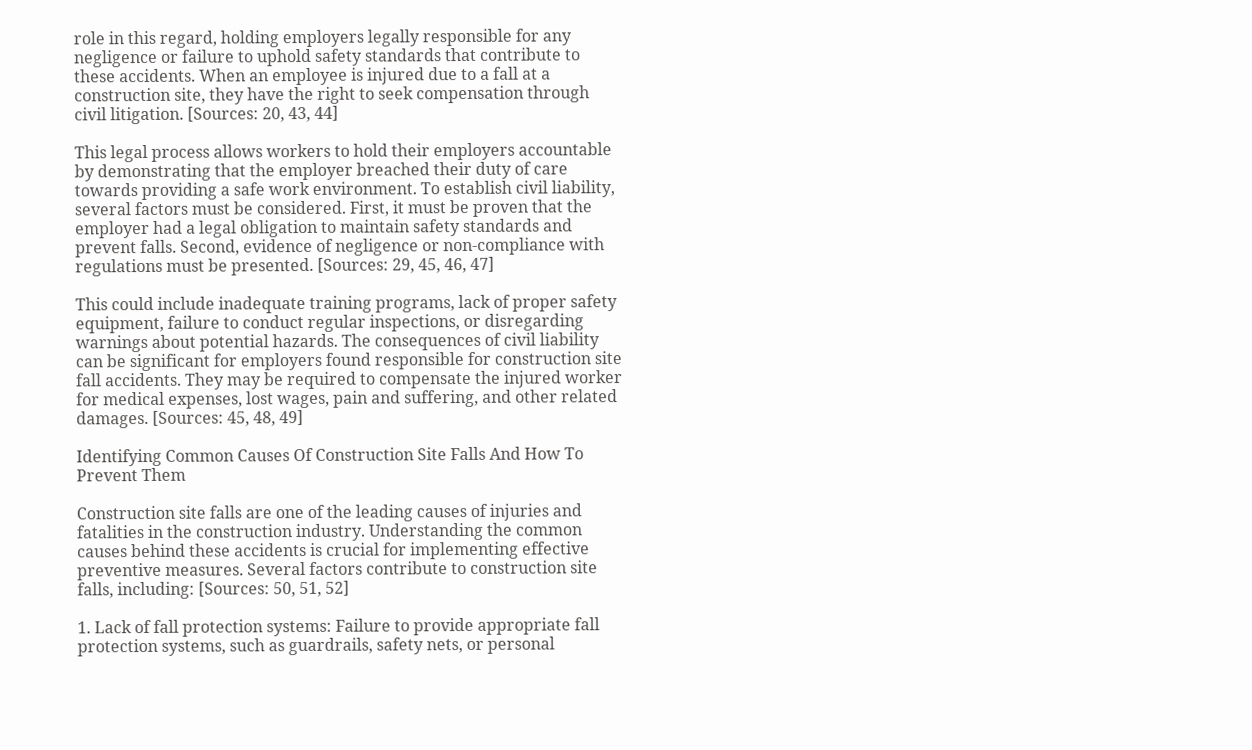role in this regard, holding employers legally responsible for any negligence or failure to uphold safety standards that contribute to these accidents. When an employee is injured due to a fall at a construction site, they have the right to seek compensation through civil litigation. [Sources: 20, 43, 44]

This legal process allows workers to hold their employers accountable by demonstrating that the employer breached their duty of care towards providing a safe work environment. To establish civil liability, several factors must be considered. First, it must be proven that the employer had a legal obligation to maintain safety standards and prevent falls. Second, evidence of negligence or non-compliance with regulations must be presented. [Sources: 29, 45, 46, 47]

This could include inadequate training programs, lack of proper safety equipment, failure to conduct regular inspections, or disregarding warnings about potential hazards. The consequences of civil liability can be significant for employers found responsible for construction site fall accidents. They may be required to compensate the injured worker for medical expenses, lost wages, pain and suffering, and other related damages. [Sources: 45, 48, 49]

Identifying Common Causes Of Construction Site Falls And How To Prevent Them

Construction site falls are one of the leading causes of injuries and fatalities in the construction industry. Understanding the common causes behind these accidents is crucial for implementing effective preventive measures. Several factors contribute to construction site falls, including: [Sources: 50, 51, 52]

1. Lack of fall protection systems: Failure to provide appropriate fall protection systems, such as guardrails, safety nets, or personal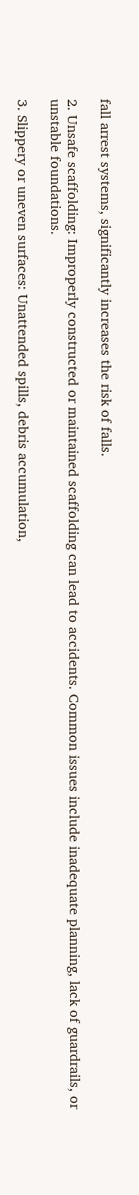fall arrest systems, significantly increases the risk of falls.

2. Unsafe scaffolding: Improperly constructed or maintained scaffolding can lead to accidents. Common issues include inadequate planning, lack of guardrails, or unstable foundations.

3. Slippery or uneven surfaces: Unattended spills, debris accumulation,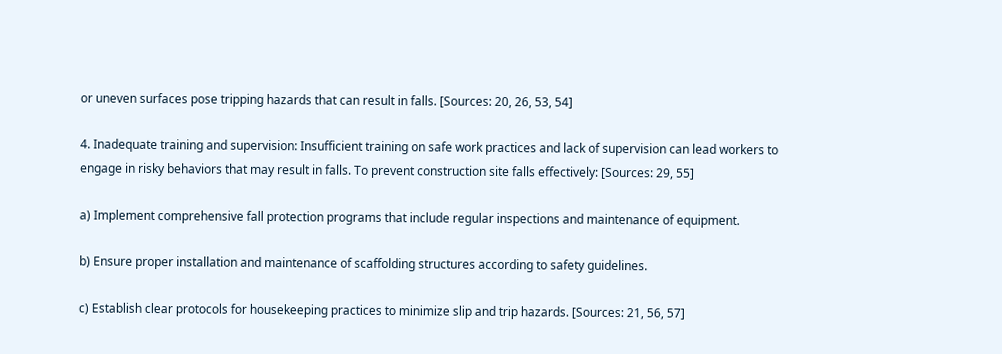or uneven surfaces pose tripping hazards that can result in falls. [Sources: 20, 26, 53, 54]

4. Inadequate training and supervision: Insufficient training on safe work practices and lack of supervision can lead workers to engage in risky behaviors that may result in falls. To prevent construction site falls effectively: [Sources: 29, 55]

a) Implement comprehensive fall protection programs that include regular inspections and maintenance of equipment.

b) Ensure proper installation and maintenance of scaffolding structures according to safety guidelines.

c) Establish clear protocols for housekeeping practices to minimize slip and trip hazards. [Sources: 21, 56, 57]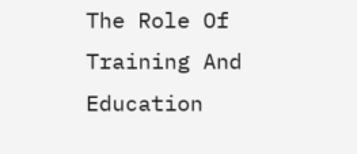The Role Of Training And Education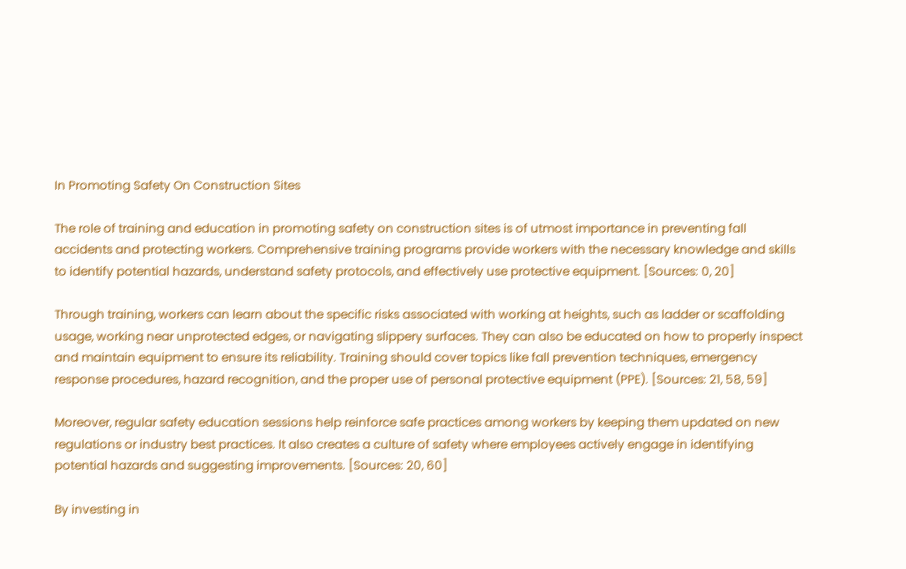In Promoting Safety On Construction Sites

The role of training and education in promoting safety on construction sites is of utmost importance in preventing fall accidents and protecting workers. Comprehensive training programs provide workers with the necessary knowledge and skills to identify potential hazards, understand safety protocols, and effectively use protective equipment. [Sources: 0, 20]

Through training, workers can learn about the specific risks associated with working at heights, such as ladder or scaffolding usage, working near unprotected edges, or navigating slippery surfaces. They can also be educated on how to properly inspect and maintain equipment to ensure its reliability. Training should cover topics like fall prevention techniques, emergency response procedures, hazard recognition, and the proper use of personal protective equipment (PPE). [Sources: 21, 58, 59]

Moreover, regular safety education sessions help reinforce safe practices among workers by keeping them updated on new regulations or industry best practices. It also creates a culture of safety where employees actively engage in identifying potential hazards and suggesting improvements. [Sources: 20, 60]

By investing in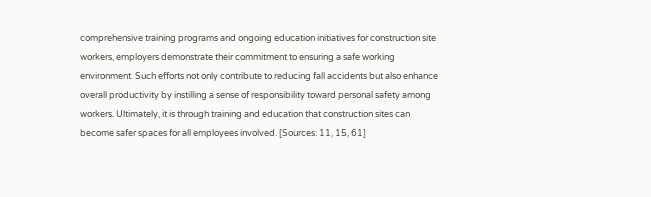comprehensive training programs and ongoing education initiatives for construction site workers, employers demonstrate their commitment to ensuring a safe working environment. Such efforts not only contribute to reducing fall accidents but also enhance overall productivity by instilling a sense of responsibility toward personal safety among workers. Ultimately, it is through training and education that construction sites can become safer spaces for all employees involved. [Sources: 11, 15, 61]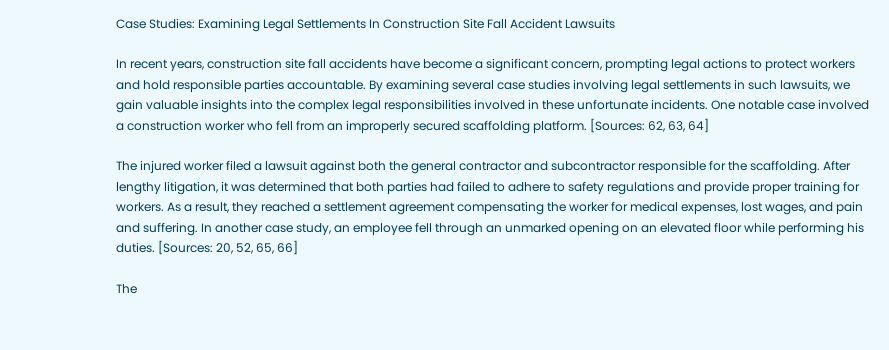Case Studies: Examining Legal Settlements In Construction Site Fall Accident Lawsuits

In recent years, construction site fall accidents have become a significant concern, prompting legal actions to protect workers and hold responsible parties accountable. By examining several case studies involving legal settlements in such lawsuits, we gain valuable insights into the complex legal responsibilities involved in these unfortunate incidents. One notable case involved a construction worker who fell from an improperly secured scaffolding platform. [Sources: 62, 63, 64]

The injured worker filed a lawsuit against both the general contractor and subcontractor responsible for the scaffolding. After lengthy litigation, it was determined that both parties had failed to adhere to safety regulations and provide proper training for workers. As a result, they reached a settlement agreement compensating the worker for medical expenses, lost wages, and pain and suffering. In another case study, an employee fell through an unmarked opening on an elevated floor while performing his duties. [Sources: 20, 52, 65, 66]

The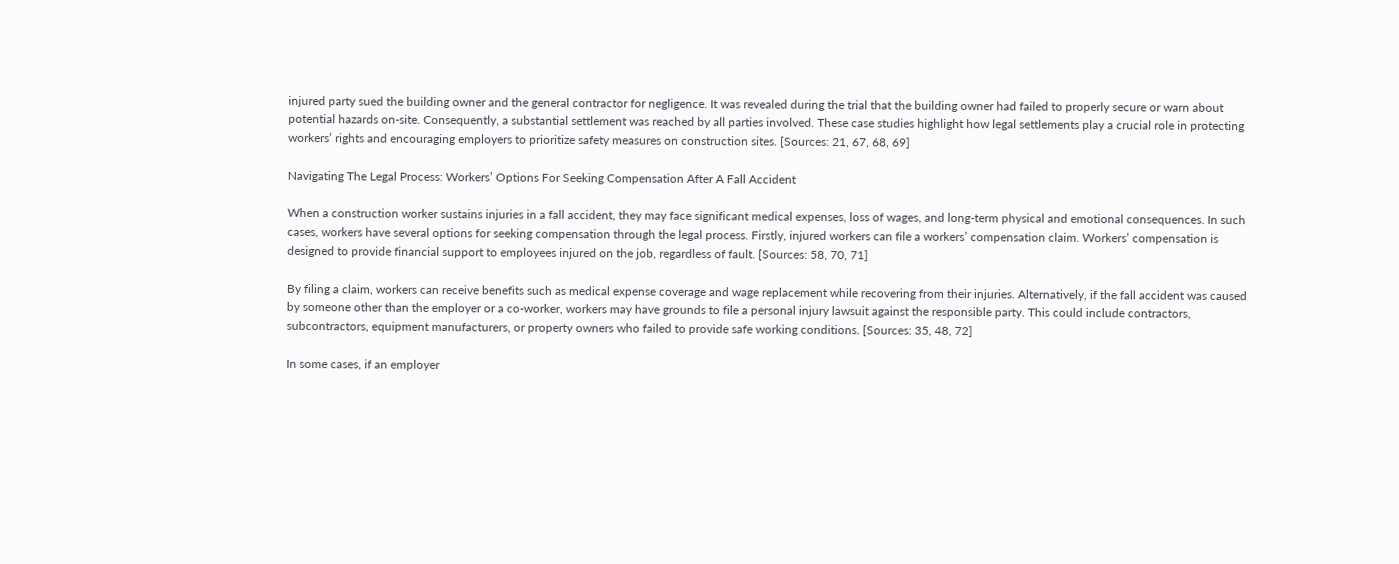injured party sued the building owner and the general contractor for negligence. It was revealed during the trial that the building owner had failed to properly secure or warn about potential hazards on-site. Consequently, a substantial settlement was reached by all parties involved. These case studies highlight how legal settlements play a crucial role in protecting workers’ rights and encouraging employers to prioritize safety measures on construction sites. [Sources: 21, 67, 68, 69]

Navigating The Legal Process: Workers’ Options For Seeking Compensation After A Fall Accident

When a construction worker sustains injuries in a fall accident, they may face significant medical expenses, loss of wages, and long-term physical and emotional consequences. In such cases, workers have several options for seeking compensation through the legal process. Firstly, injured workers can file a workers’ compensation claim. Workers’ compensation is designed to provide financial support to employees injured on the job, regardless of fault. [Sources: 58, 70, 71]

By filing a claim, workers can receive benefits such as medical expense coverage and wage replacement while recovering from their injuries. Alternatively, if the fall accident was caused by someone other than the employer or a co-worker, workers may have grounds to file a personal injury lawsuit against the responsible party. This could include contractors, subcontractors, equipment manufacturers, or property owners who failed to provide safe working conditions. [Sources: 35, 48, 72]

In some cases, if an employer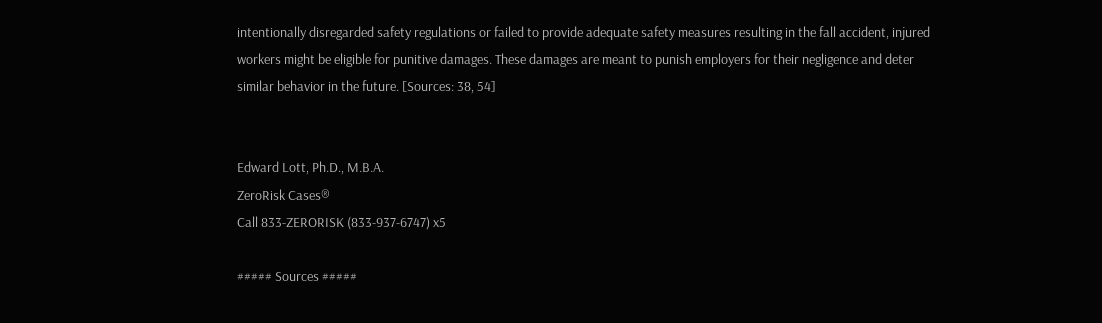intentionally disregarded safety regulations or failed to provide adequate safety measures resulting in the fall accident, injured workers might be eligible for punitive damages. These damages are meant to punish employers for their negligence and deter similar behavior in the future. [Sources: 38, 54]


Edward Lott, Ph.D., M.B.A.
ZeroRisk Cases®
Call 833-ZERORISK (833-937-6747) x5

##### Sources #####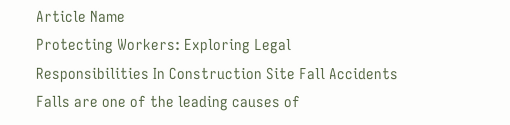Article Name
Protecting Workers: Exploring Legal Responsibilities In Construction Site Fall Accidents
Falls are one of the leading causes of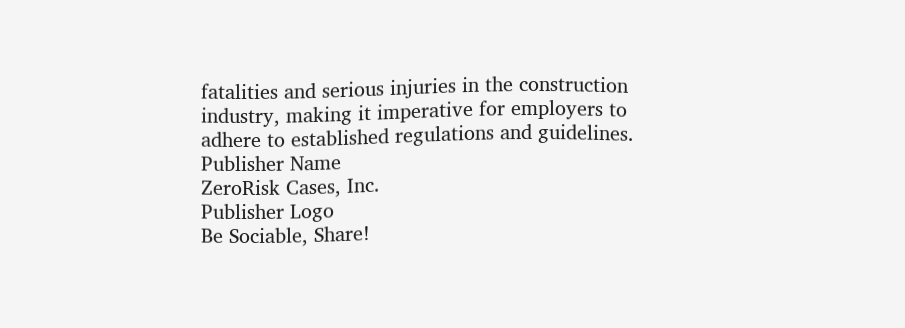fatalities and serious injuries in the construction industry, making it imperative for employers to adhere to established regulations and guidelines.
Publisher Name
ZeroRisk Cases, Inc.
Publisher Logo
Be Sociable, Share!